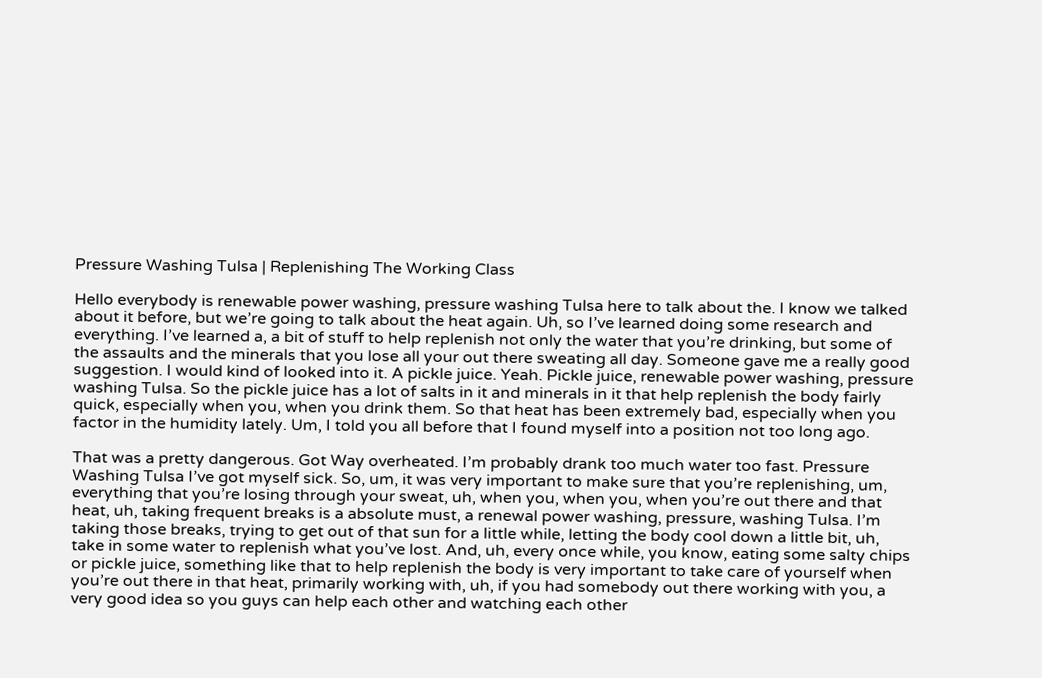Pressure Washing Tulsa | Replenishing The Working Class

Hello everybody is renewable power washing, pressure washing Tulsa here to talk about the. I know we talked about it before, but we’re going to talk about the heat again. Uh, so I’ve learned doing some research and everything. I’ve learned a, a bit of stuff to help replenish not only the water that you’re drinking, but some of the assaults and the minerals that you lose all your out there sweating all day. Someone gave me a really good suggestion. I would kind of looked into it. A pickle juice. Yeah. Pickle juice, renewable power washing, pressure washing Tulsa. So the pickle juice has a lot of salts in it and minerals in it that help replenish the body fairly quick, especially when you, when you drink them. So that heat has been extremely bad, especially when you factor in the humidity lately. Um, I told you all before that I found myself into a position not too long ago.

That was a pretty dangerous. Got Way overheated. I’m probably drank too much water too fast. Pressure Washing Tulsa I’ve got myself sick. So, um, it was very important to make sure that you’re replenishing, um, everything that you’re losing through your sweat, uh, when you, when you, when you’re out there and that heat, uh, taking frequent breaks is a absolute must, a renewal power washing, pressure, washing Tulsa. I’m taking those breaks, trying to get out of that sun for a little while, letting the body cool down a little bit, uh, take in some water to replenish what you’ve lost. And, uh, every once while, you know, eating some salty chips or pickle juice, something like that to help replenish the body is very important to take care of yourself when you’re out there in that heat, primarily working with, uh, if you had somebody out there working with you, a very good idea so you guys can help each other and watching each other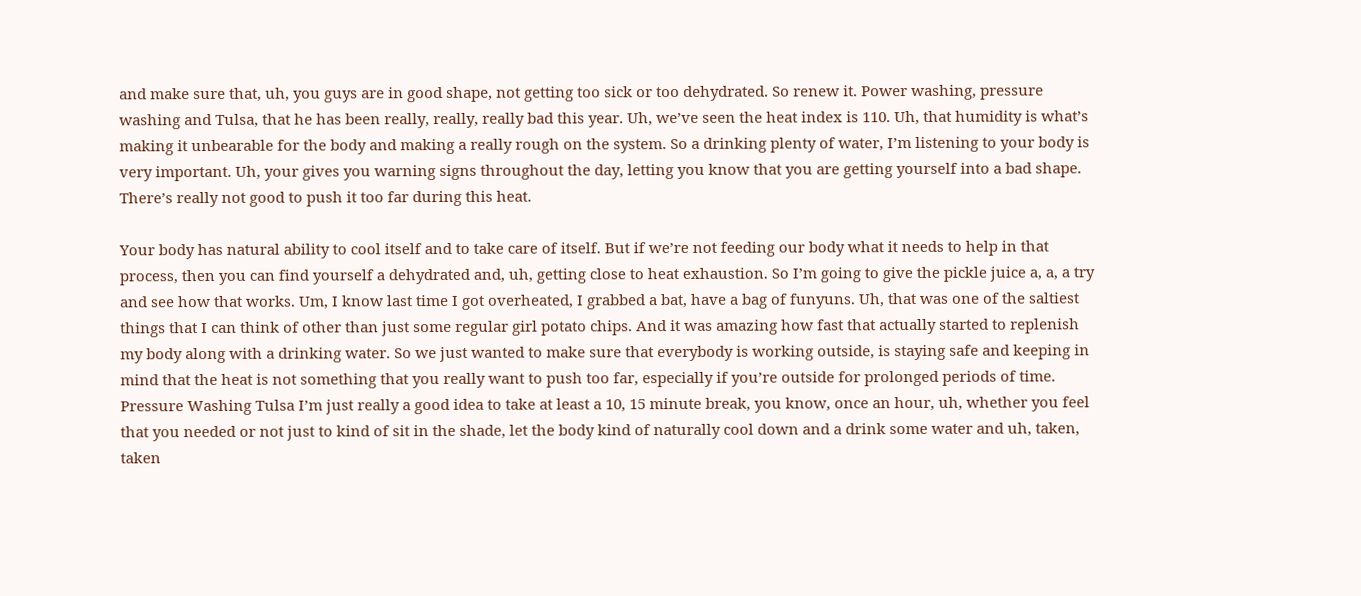and make sure that, uh, you guys are in good shape, not getting too sick or too dehydrated. So renew it. Power washing, pressure washing and Tulsa, that he has been really, really, really bad this year. Uh, we’ve seen the heat index is 110. Uh, that humidity is what’s making it unbearable for the body and making a really rough on the system. So a drinking plenty of water, I’m listening to your body is very important. Uh, your gives you warning signs throughout the day, letting you know that you are getting yourself into a bad shape. There’s really not good to push it too far during this heat.

Your body has natural ability to cool itself and to take care of itself. But if we’re not feeding our body what it needs to help in that process, then you can find yourself a dehydrated and, uh, getting close to heat exhaustion. So I’m going to give the pickle juice a, a, a try and see how that works. Um, I know last time I got overheated, I grabbed a bat, have a bag of funyuns. Uh, that was one of the saltiest things that I can think of other than just some regular girl potato chips. And it was amazing how fast that actually started to replenish my body along with a drinking water. So we just wanted to make sure that everybody is working outside, is staying safe and keeping in mind that the heat is not something that you really want to push too far, especially if you’re outside for prolonged periods of time. Pressure Washing Tulsa I’m just really a good idea to take at least a 10, 15 minute break, you know, once an hour, uh, whether you feel that you needed or not just to kind of sit in the shade, let the body kind of naturally cool down and a drink some water and uh, taken, taken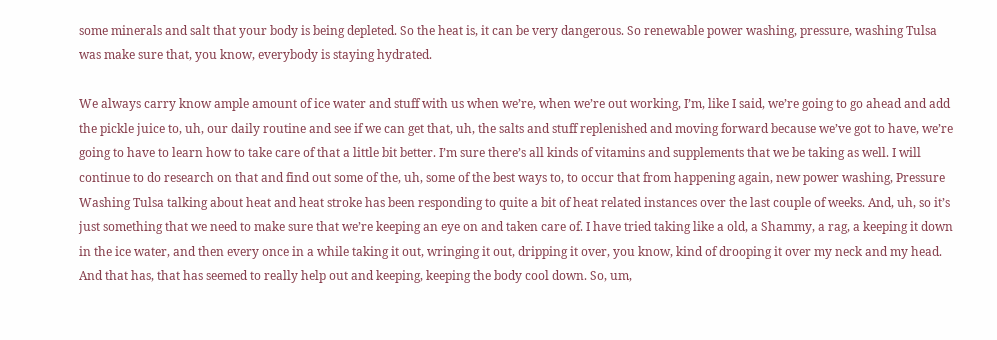some minerals and salt that your body is being depleted. So the heat is, it can be very dangerous. So renewable power washing, pressure, washing Tulsa was make sure that, you know, everybody is staying hydrated.

We always carry know ample amount of ice water and stuff with us when we’re, when we’re out working, I’m, like I said, we’re going to go ahead and add the pickle juice to, uh, our daily routine and see if we can get that, uh, the salts and stuff replenished and moving forward because we’ve got to have, we’re going to have to learn how to take care of that a little bit better. I’m sure there’s all kinds of vitamins and supplements that we be taking as well. I will continue to do research on that and find out some of the, uh, some of the best ways to, to occur that from happening again, new power washing, Pressure Washing Tulsa talking about heat and heat stroke has been responding to quite a bit of heat related instances over the last couple of weeks. And, uh, so it’s just something that we need to make sure that we’re keeping an eye on and taken care of. I have tried taking like a old, a Shammy, a rag, a keeping it down in the ice water, and then every once in a while taking it out, wringing it out, dripping it over, you know, kind of drooping it over my neck and my head. And that has, that has seemed to really help out and keeping, keeping the body cool down. So, um,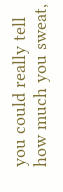you could really tell how much you sweat,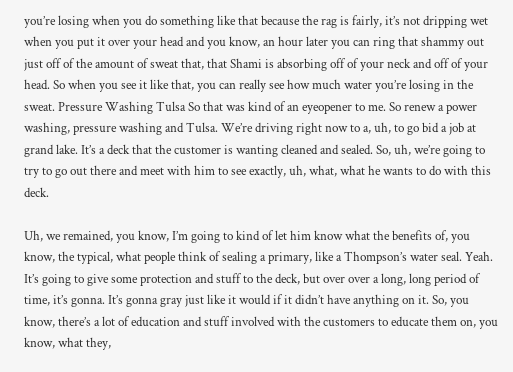you’re losing when you do something like that because the rag is fairly, it’s not dripping wet when you put it over your head and you know, an hour later you can ring that shammy out just off of the amount of sweat that, that Shami is absorbing off of your neck and off of your head. So when you see it like that, you can really see how much water you’re losing in the sweat. Pressure Washing Tulsa So that was kind of an eyeopener to me. So renew a power washing, pressure washing and Tulsa. We’re driving right now to a, uh, to go bid a job at grand lake. It’s a deck that the customer is wanting cleaned and sealed. So, uh, we’re going to try to go out there and meet with him to see exactly, uh, what, what he wants to do with this deck.

Uh, we remained, you know, I’m going to kind of let him know what the benefits of, you know, the typical, what people think of sealing a primary, like a Thompson’s water seal. Yeah. It’s going to give some protection and stuff to the deck, but over over a long, long period of time, it’s gonna. It’s gonna gray just like it would if it didn’t have anything on it. So, you know, there’s a lot of education and stuff involved with the customers to educate them on, you know, what they,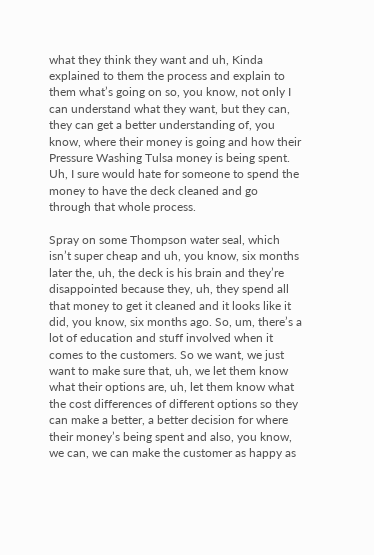what they think they want and uh, Kinda explained to them the process and explain to them what’s going on so, you know, not only I can understand what they want, but they can, they can get a better understanding of, you know, where their money is going and how their Pressure Washing Tulsa money is being spent. Uh, I sure would hate for someone to spend the money to have the deck cleaned and go through that whole process.

Spray on some Thompson water seal, which isn’t super cheap and uh, you know, six months later the, uh, the deck is his brain and they’re disappointed because they, uh, they spend all that money to get it cleaned and it looks like it did, you know, six months ago. So, um, there’s a lot of education and stuff involved when it comes to the customers. So we want, we just want to make sure that, uh, we let them know what their options are, uh, let them know what the cost differences of different options so they can make a better, a better decision for where their money’s being spent and also, you know, we can, we can make the customer as happy as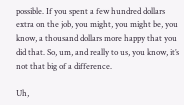possible. If you spent a few hundred dollars extra on the job, you might, you might be, you know, a thousand dollars more happy that you did that. So, um, and really to us, you know, it’s not that big of a difference.

Uh,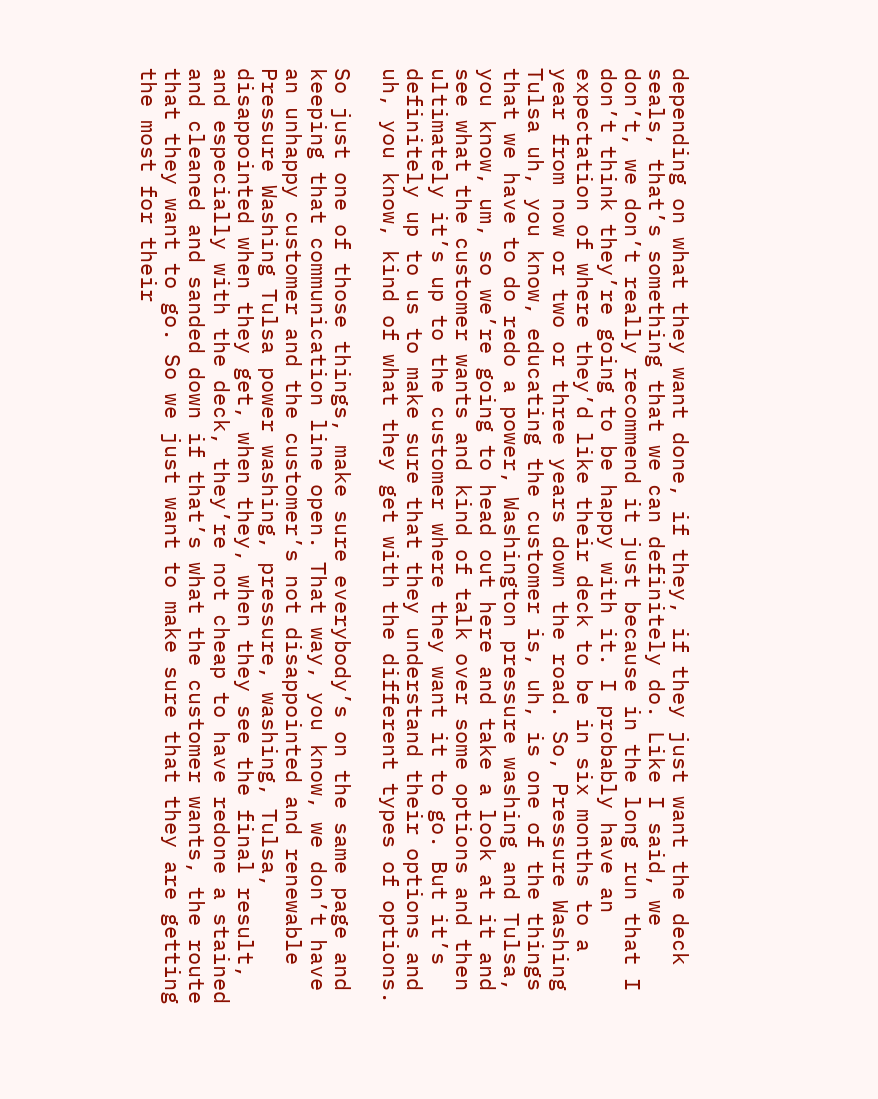depending on what they want done, if they, if they just want the deck seals, that’s something that we can definitely do. Like I said, we don’t, we don’t really recommend it just because in the long run that I don’t think they’re going to be happy with it. I probably have an expectation of where they’d like their deck to be in six months to a year from now or two or three years down the road. So, Pressure Washing Tulsa uh, you know, educating the customer is, uh, is one of the things that we have to do redo a power, Washington pressure washing and Tulsa, you know, um, so we’re going to head out here and take a look at it and see what the customer wants and kind of talk over some options and then ultimately it’s up to the customer where they want it to go. But it’s definitely up to us to make sure that they understand their options and uh, you know, kind of what they get with the different types of options.

So just one of those things, make sure everybody’s on the same page and keeping that communication line open. That way, you know, we don’t have an unhappy customer and the customer’s not disappointed and renewable Pressure Washing Tulsa power washing, pressure, washing, Tulsa, disappointed when they get, when they, when they see the final result, and especially with the deck, they’re not cheap to have redone a stained and cleaned and sanded down if that’s what the customer wants, the route that they want to go. So we just want to make sure that they are getting the most for their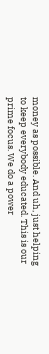money as possible. And uh, just helping to keep everybody educated. This is our prime focus. We do a power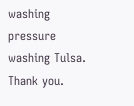washing pressure washing Tulsa. Thank you.